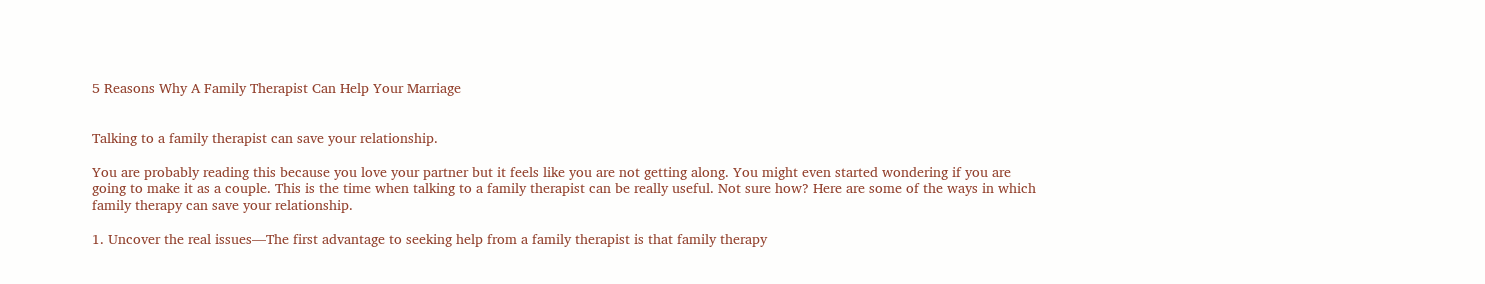5 Reasons Why A Family Therapist Can Help Your Marriage


Talking to a family therapist can save your relationship.

You are probably reading this because you love your partner but it feels like you are not getting along. You might even started wondering if you are going to make it as a couple. This is the time when talking to a family therapist can be really useful. Not sure how? Here are some of the ways in which family therapy can save your relationship.

1. Uncover the real issues—The first advantage to seeking help from a family therapist is that family therapy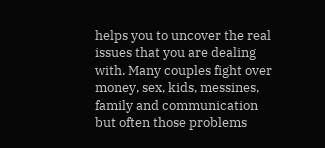helps you to uncover the real issues that you are dealing with. Many couples fight over money, sex, kids, messines, family and communication but often those problems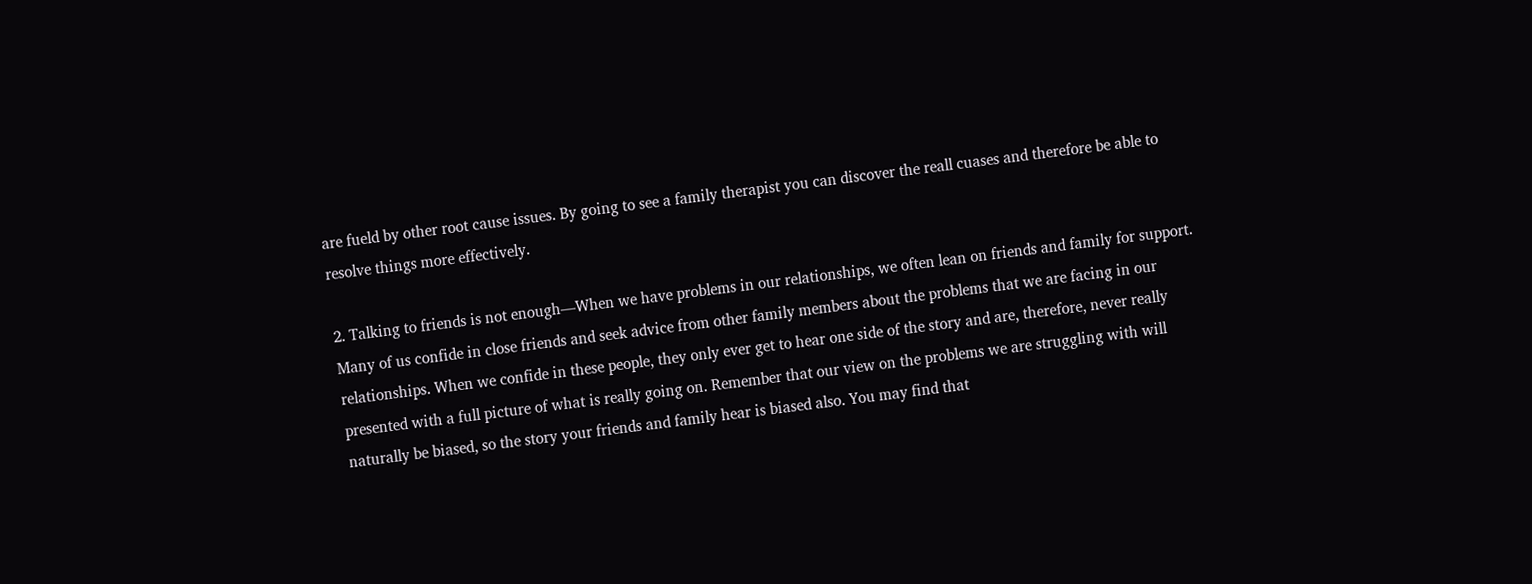are fueld by other root cause issues. By going to see a family therapist you can discover the reall cuases and therefore be able to resolve things more effectively.

2. Talking to friends is not enough—When we have problems in our relationships, we often lean on friends and family for support. Many of us confide in close friends and seek advice from other family members about the problems that we are facing in our relationships. When we confide in these people, they only ever get to hear one side of the story and are, therefore, never really presented with a full picture of what is really going on. Remember that our view on the problems we are struggling with will naturally be biased, so the story your friends and family hear is biased also. You may find that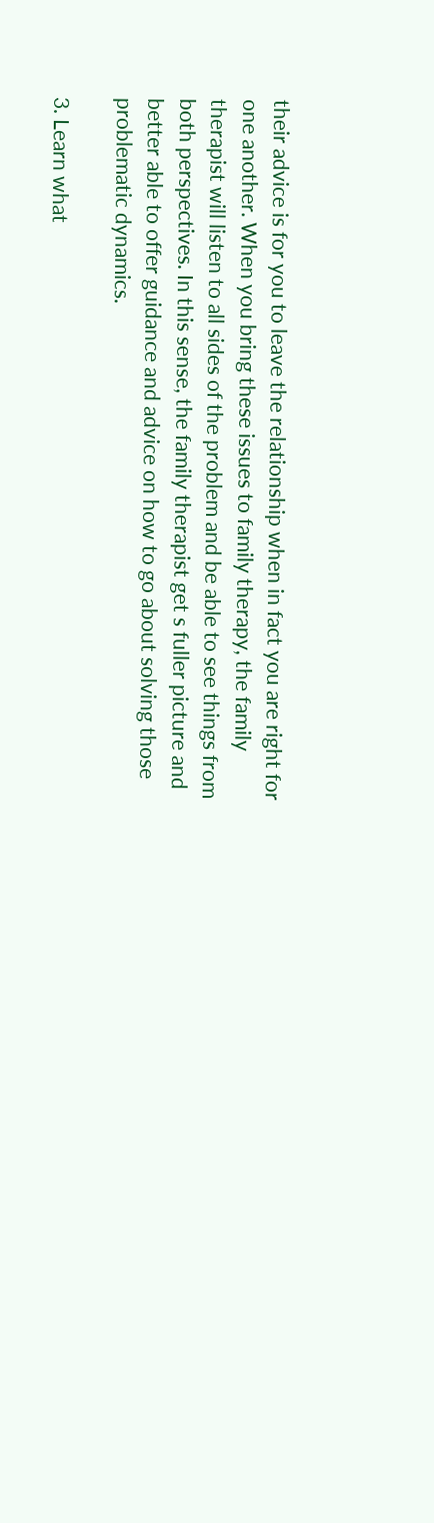their advice is for you to leave the relationship when in fact you are right for one another. When you bring these issues to family therapy, the family therapist will listen to all sides of the problem and be able to see things from both perspectives. In this sense, the family therapist get s fuller picture and better able to offer guidance and advice on how to go about solving those problematic dynamics.

3. Learn what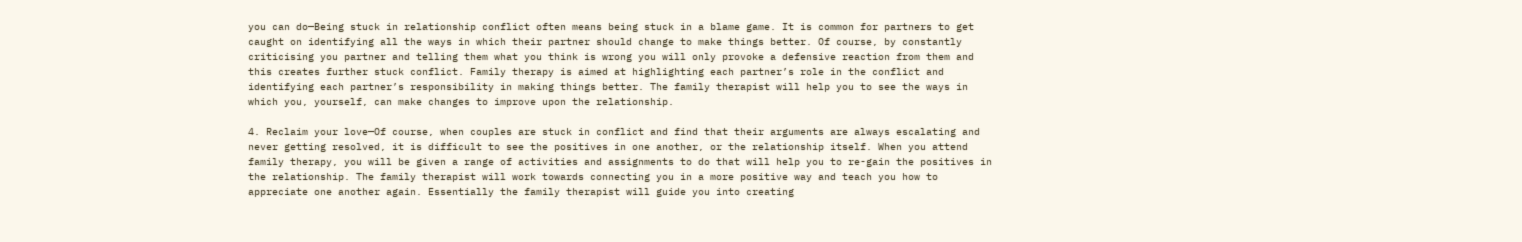you can do—Being stuck in relationship conflict often means being stuck in a blame game. It is common for partners to get caught on identifying all the ways in which their partner should change to make things better. Of course, by constantly criticising you partner and telling them what you think is wrong you will only provoke a defensive reaction from them and this creates further stuck conflict. Family therapy is aimed at highlighting each partner’s role in the conflict and identifying each partner’s responsibility in making things better. The family therapist will help you to see the ways in which you, yourself, can make changes to improve upon the relationship.

4. Reclaim your love—Of course, when couples are stuck in conflict and find that their arguments are always escalating and never getting resolved, it is difficult to see the positives in one another, or the relationship itself. When you attend family therapy, you will be given a range of activities and assignments to do that will help you to re-gain the positives in the relationship. The family therapist will work towards connecting you in a more positive way and teach you how to appreciate one another again. Essentially the family therapist will guide you into creating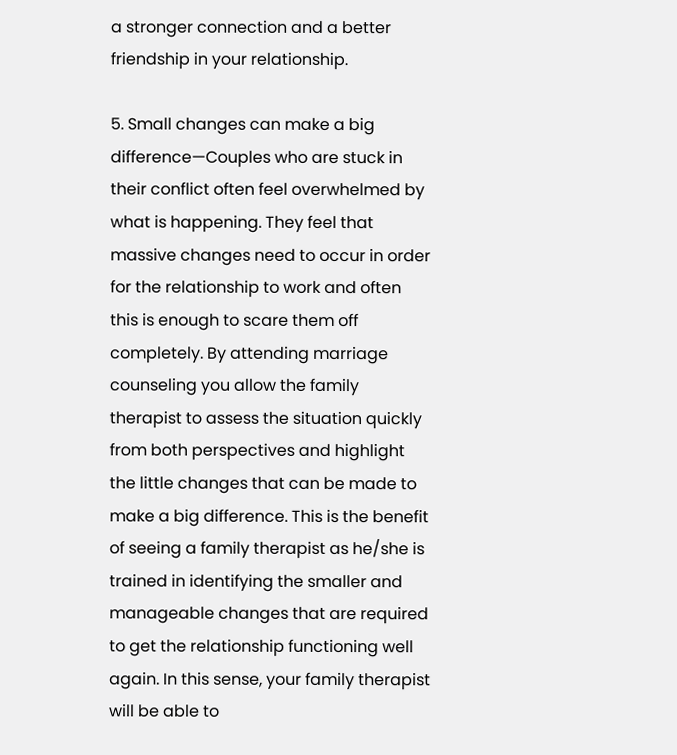a stronger connection and a better friendship in your relationship.

5. Small changes can make a big difference—Couples who are stuck in their conflict often feel overwhelmed by what is happening. They feel that massive changes need to occur in order for the relationship to work and often this is enough to scare them off completely. By attending marriage counseling you allow the family therapist to assess the situation quickly from both perspectives and highlight the little changes that can be made to make a big difference. This is the benefit of seeing a family therapist as he/she is trained in identifying the smaller and manageable changes that are required to get the relationship functioning well again. In this sense, your family therapist will be able to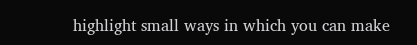highlight small ways in which you can make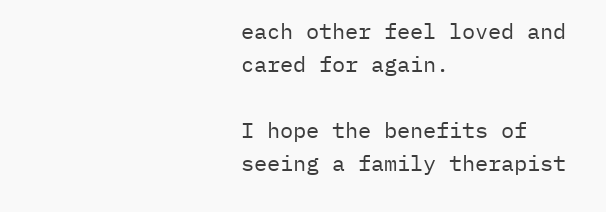each other feel loved and cared for again.

I hope the benefits of seeing a family therapist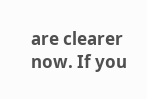are clearer now. If you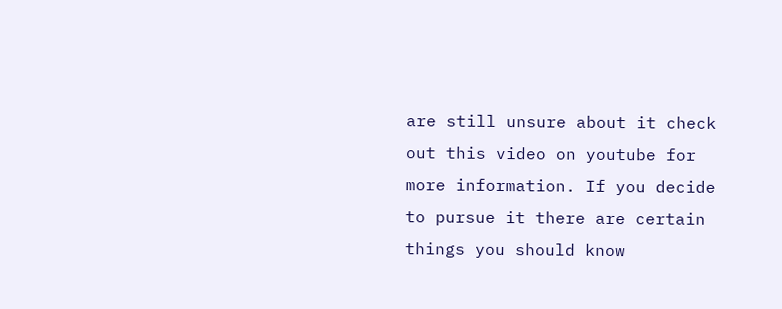are still unsure about it check out this video on youtube for more information. If you decide to pursue it there are certain things you should know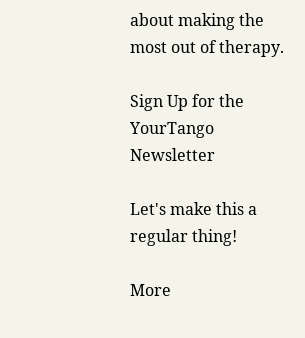about making the most out of therapy.

Sign Up for the YourTango Newsletter

Let's make this a regular thing!

More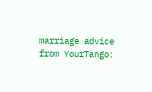marriage advice from YourTango: